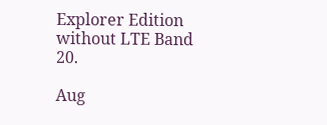Explorer Edition without LTE Band 20.

Aug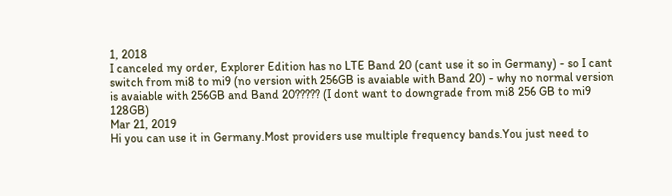1, 2018
I canceled my order, Explorer Edition has no LTE Band 20 (cant use it so in Germany) - so I cant switch from mi8 to mi9 (no version with 256GB is avaiable with Band 20) - why no normal version is avaiable with 256GB and Band 20????? (I dont want to downgrade from mi8 256 GB to mi9 128GB)
Mar 21, 2019
Hi you can use it in Germany.Most providers use multiple frequency bands.You just need to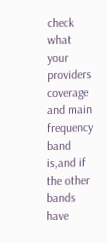check what your providers coverage and main frequency band is,and if the other bands have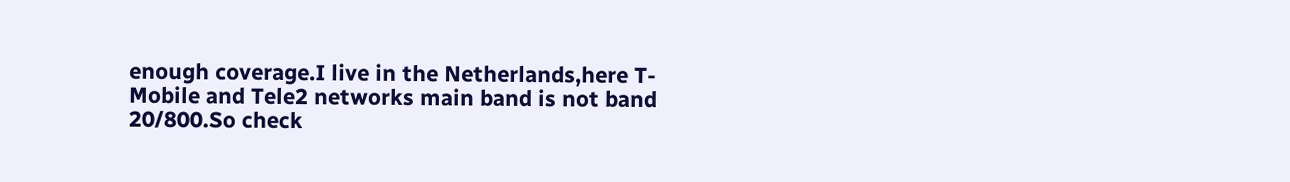enough coverage.I live in the Netherlands,here T-Mobile and Tele2 networks main band is not band 20/800.So check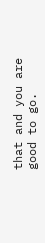that and you are good to go.